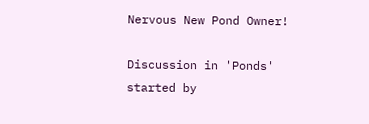Nervous New Pond Owner!

Discussion in 'Ponds' started by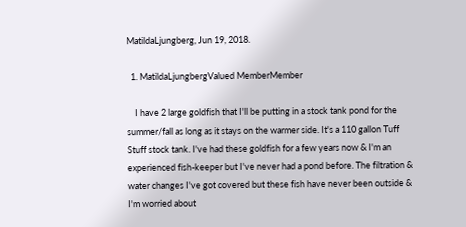MatildaLjungberg, Jun 19, 2018.

  1. MatildaLjungbergValued MemberMember

    I have 2 large goldfish that I'll be putting in a stock tank pond for the summer/fall as long as it stays on the warmer side. It's a 110 gallon Tuff Stuff stock tank. I've had these goldfish for a few years now & I'm an experienced fish-keeper but I've never had a pond before. The filtration & water changes I've got covered but these fish have never been outside & I'm worried about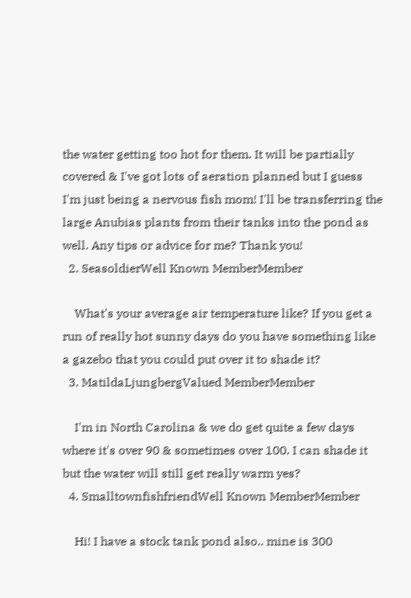the water getting too hot for them. It will be partially covered & I've got lots of aeration planned but I guess I'm just being a nervous fish mom! I'll be transferring the large Anubias plants from their tanks into the pond as well. Any tips or advice for me? Thank you!
  2. SeasoldierWell Known MemberMember

    What's your average air temperature like? If you get a run of really hot sunny days do you have something like a gazebo that you could put over it to shade it?
  3. MatildaLjungbergValued MemberMember

    I'm in North Carolina & we do get quite a few days where it's over 90 & sometimes over 100. I can shade it but the water will still get really warm yes?
  4. SmalltownfishfriendWell Known MemberMember

    Hi! I have a stock tank pond also.. mine is 300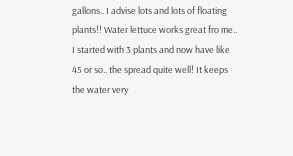gallons.. I advise lots and lots of floating plants!! Water lettuce works great fro me.. I started with 3 plants and now have like 45 or so.. the spread quite well! It keeps the water very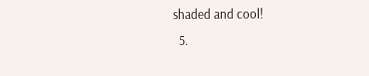shaded and cool!
  5.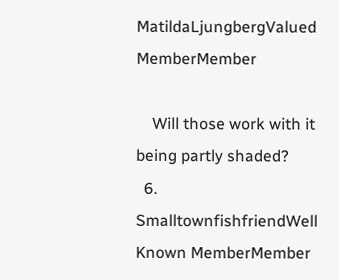MatildaLjungbergValued MemberMember

    Will those work with it being partly shaded?
  6. SmalltownfishfriendWell Known MemberMember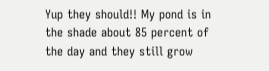Yup they should!! My pond is in the shade about 85 percent of the day and they still grow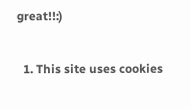great!!:)

  1. This site uses cookies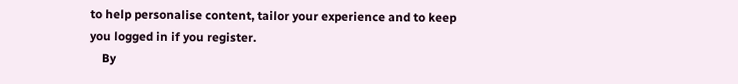to help personalise content, tailor your experience and to keep you logged in if you register.
    By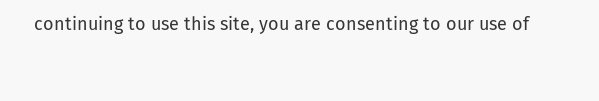continuing to use this site, you are consenting to our use of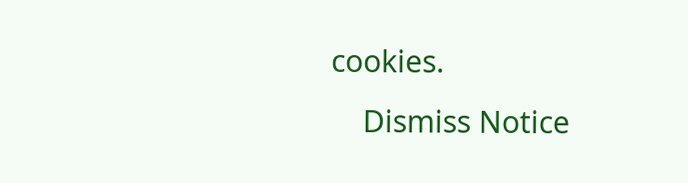cookies.
    Dismiss Notice